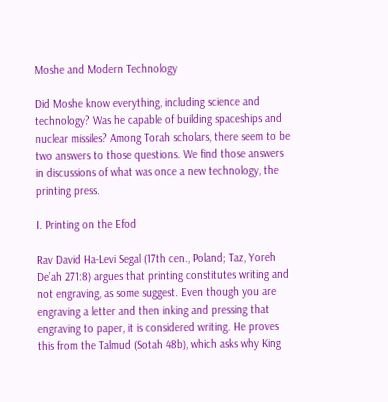Moshe and Modern Technology

Did Moshe know everything, including science and technology? Was he capable of building spaceships and nuclear missiles? Among Torah scholars, there seem to be two answers to those questions. We find those answers in discussions of what was once a new technology, the printing press.

I. Printing on the Efod

Rav David Ha-Levi Segal (17th cen., Poland; Taz, Yoreh De’ah 271:8) argues that printing constitutes writing and not engraving, as some suggest. Even though you are engraving a letter and then inking and pressing that engraving to paper, it is considered writing. He proves this from the Talmud (Sotah 48b), which asks why King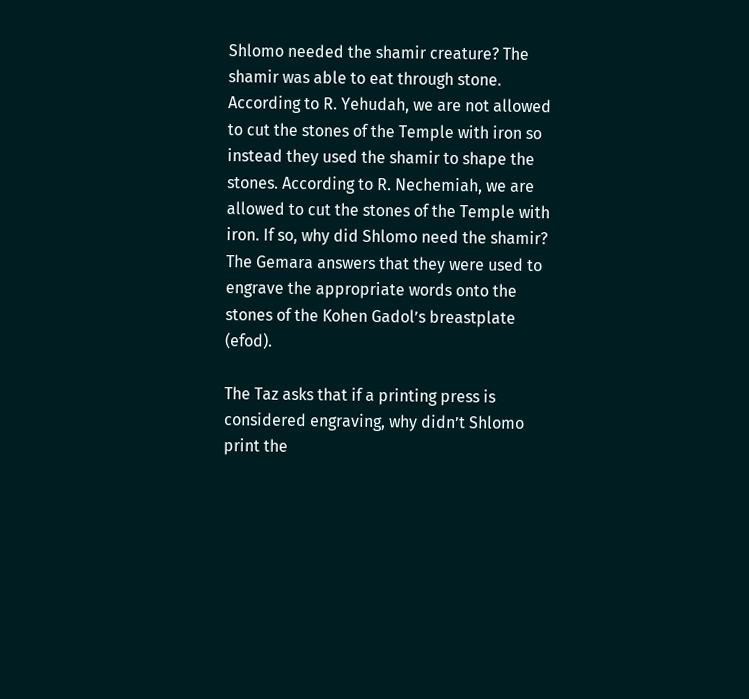Shlomo needed the shamir creature? The shamir was able to eat through stone. According to R. Yehudah, we are not allowed to cut the stones of the Temple with iron so instead they used the shamir to shape the stones. According to R. Nechemiah, we are allowed to cut the stones of the Temple with iron. If so, why did Shlomo need the shamir? The Gemara answers that they were used to engrave the appropriate words onto the stones of the Kohen Gadol’s breastplate (efod).

The Taz asks that if a printing press is considered engraving, why didn’t Shlomo print the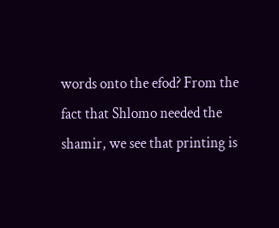words onto the efod? From the fact that Shlomo needed the shamir, we see that printing is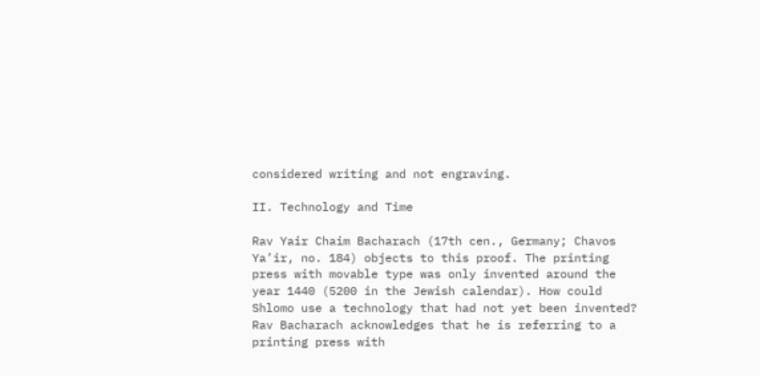considered writing and not engraving.

II. Technology and Time

Rav Yair Chaim Bacharach (17th cen., Germany; Chavos Ya’ir, no. 184) objects to this proof. The printing press with movable type was only invented around the year 1440 (5200 in the Jewish calendar). How could Shlomo use a technology that had not yet been invented? Rav Bacharach acknowledges that he is referring to a printing press with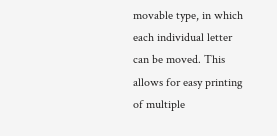movable type, in which each individual letter can be moved. This allows for easy printing of multiple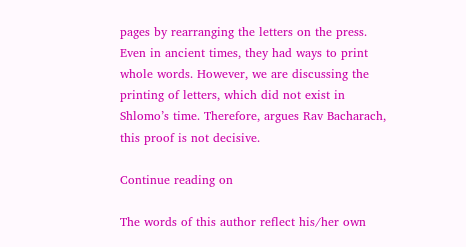pages by rearranging the letters on the press. Even in ancient times, they had ways to print whole words. However, we are discussing the printing of letters, which did not exist in Shlomo’s time. Therefore, argues Rav Bacharach, this proof is not decisive.

Continue reading on

The words of this author reflect his/her own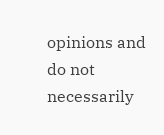opinions and do not necessarily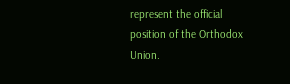represent the official position of the Orthodox Union.